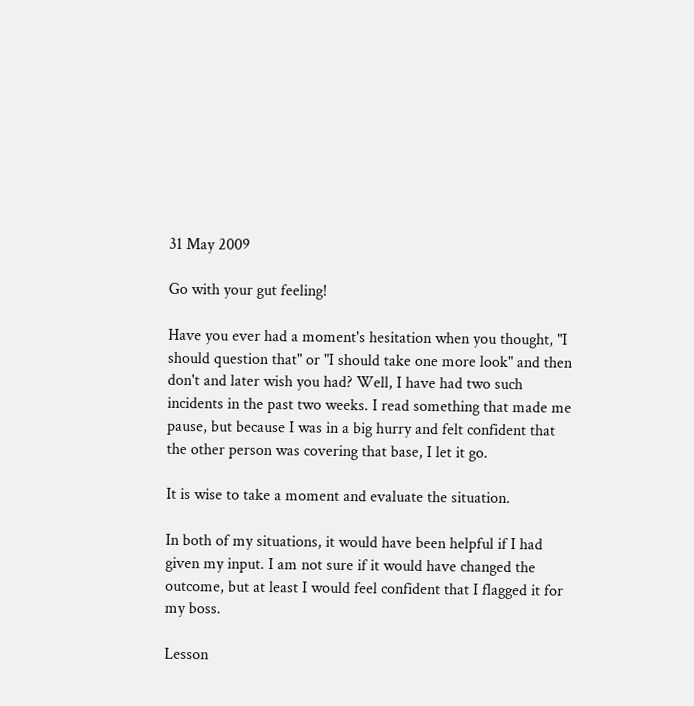31 May 2009

Go with your gut feeling!

Have you ever had a moment's hesitation when you thought, "I should question that" or "I should take one more look" and then don't and later wish you had? Well, I have had two such incidents in the past two weeks. I read something that made me pause, but because I was in a big hurry and felt confident that the other person was covering that base, I let it go.

It is wise to take a moment and evaluate the situation.

In both of my situations, it would have been helpful if I had given my input. I am not sure if it would have changed the outcome, but at least I would feel confident that I flagged it for my boss.

Lesson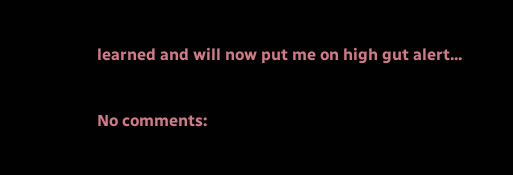learned and will now put me on high gut alert...

No comments: